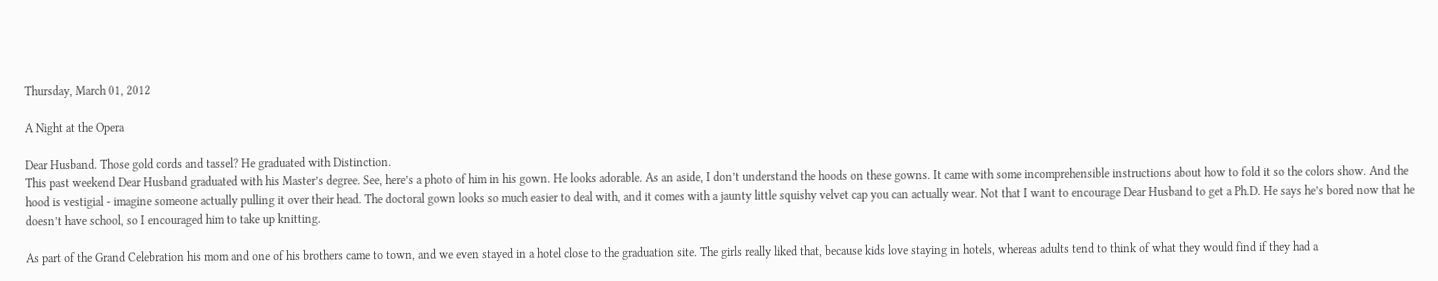Thursday, March 01, 2012

A Night at the Opera

Dear Husband. Those gold cords and tassel? He graduated with Distinction.
This past weekend Dear Husband graduated with his Master’s degree. See, here’s a photo of him in his gown. He looks adorable. As an aside, I don’t understand the hoods on these gowns. It came with some incomprehensible instructions about how to fold it so the colors show. And the hood is vestigial - imagine someone actually pulling it over their head. The doctoral gown looks so much easier to deal with, and it comes with a jaunty little squishy velvet cap you can actually wear. Not that I want to encourage Dear Husband to get a Ph.D. He says he’s bored now that he doesn’t have school, so I encouraged him to take up knitting.

As part of the Grand Celebration his mom and one of his brothers came to town, and we even stayed in a hotel close to the graduation site. The girls really liked that, because kids love staying in hotels, whereas adults tend to think of what they would find if they had a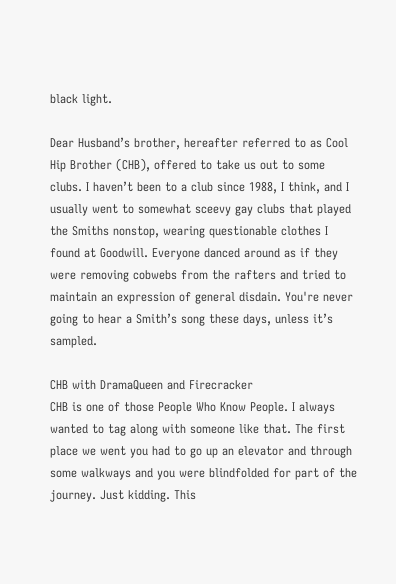black light.

Dear Husband’s brother, hereafter referred to as Cool Hip Brother (CHB), offered to take us out to some clubs. I haven’t been to a club since 1988, I think, and I usually went to somewhat sceevy gay clubs that played the Smiths nonstop, wearing questionable clothes I found at Goodwill. Everyone danced around as if they were removing cobwebs from the rafters and tried to maintain an expression of general disdain. You're never going to hear a Smith’s song these days, unless it’s sampled.

CHB with DramaQueen and Firecracker
CHB is one of those People Who Know People. I always wanted to tag along with someone like that. The first place we went you had to go up an elevator and through some walkways and you were blindfolded for part of the journey. Just kidding. This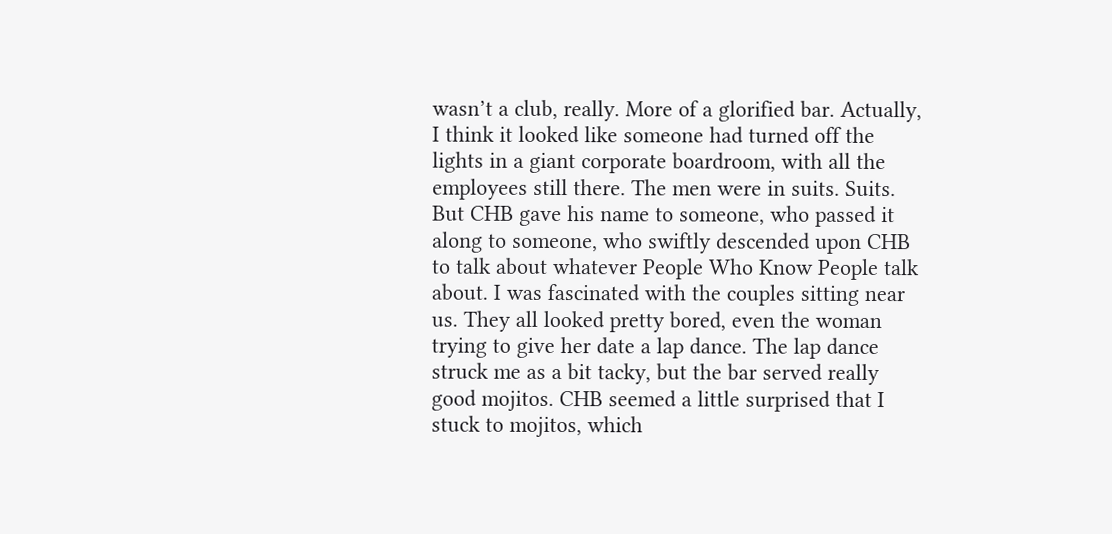wasn’t a club, really. More of a glorified bar. Actually, I think it looked like someone had turned off the lights in a giant corporate boardroom, with all the employees still there. The men were in suits. Suits. But CHB gave his name to someone, who passed it along to someone, who swiftly descended upon CHB to talk about whatever People Who Know People talk about. I was fascinated with the couples sitting near us. They all looked pretty bored, even the woman trying to give her date a lap dance. The lap dance struck me as a bit tacky, but the bar served really good mojitos. CHB seemed a little surprised that I stuck to mojitos, which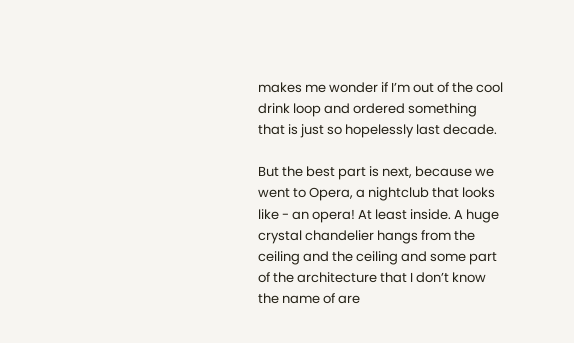makes me wonder if I’m out of the cool drink loop and ordered something that is just so hopelessly last decade.

But the best part is next, because we went to Opera, a nightclub that looks like - an opera! At least inside. A huge crystal chandelier hangs from the ceiling and the ceiling and some part of the architecture that I don’t know the name of are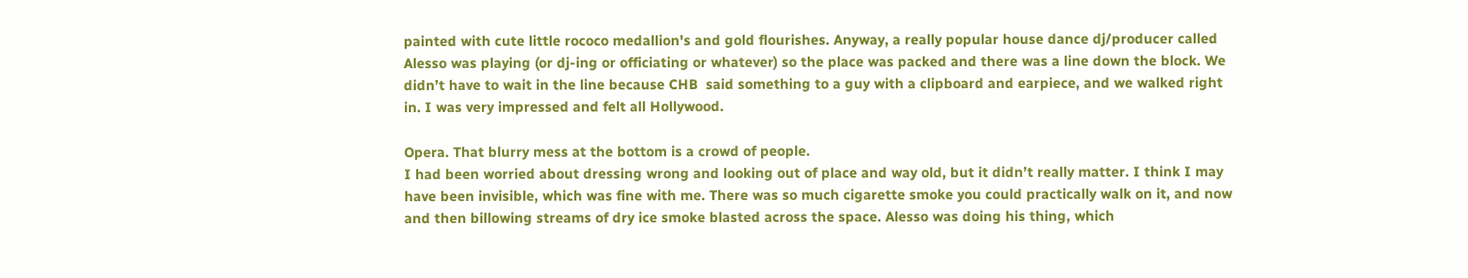painted with cute little rococo medallion's and gold flourishes. Anyway, a really popular house dance dj/producer called Alesso was playing (or dj-ing or officiating or whatever) so the place was packed and there was a line down the block. We didn’t have to wait in the line because CHB  said something to a guy with a clipboard and earpiece, and we walked right in. I was very impressed and felt all Hollywood.

Opera. That blurry mess at the bottom is a crowd of people.
I had been worried about dressing wrong and looking out of place and way old, but it didn’t really matter. I think I may have been invisible, which was fine with me. There was so much cigarette smoke you could practically walk on it, and now and then billowing streams of dry ice smoke blasted across the space. Alesso was doing his thing, which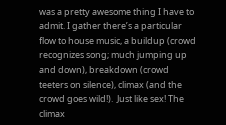was a pretty awesome thing I have to admit. I gather there’s a particular flow to house music, a buildup (crowd recognizes song; much jumping up and down), breakdown (crowd teeters on silence), climax (and the crowd goes wild!).  Just like sex! The climax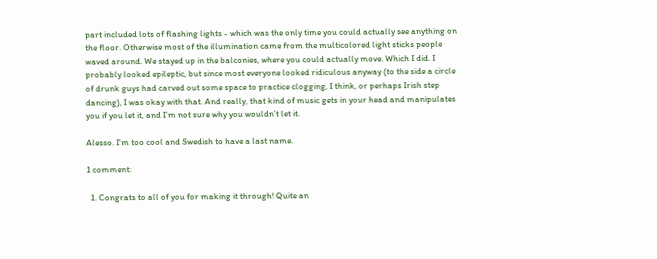part included lots of flashing lights - which was the only time you could actually see anything on the floor. Otherwise most of the illumination came from the multicolored light sticks people waved around. We stayed up in the balconies, where you could actually move. Which I did. I probably looked epileptic, but since most everyone looked ridiculous anyway (to the side a circle of drunk guys had carved out some space to practice clogging, I think, or perhaps Irish step dancing), I was okay with that. And really, that kind of music gets in your head and manipulates you if you let it, and I’m not sure why you wouldn’t let it.

Alesso. I'm too cool and Swedish to have a last name.

1 comment:

  1. Congrats to all of you for making it through! Quite an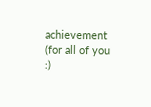achievement (for all of you :)